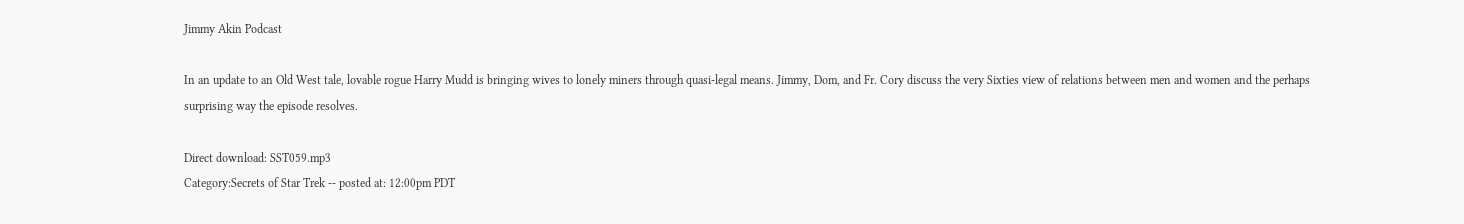Jimmy Akin Podcast

In an update to an Old West tale, lovable rogue Harry Mudd is bringing wives to lonely miners through quasi-legal means. Jimmy, Dom, and Fr. Cory discuss the very Sixties view of relations between men and women and the perhaps surprising way the episode resolves.

Direct download: SST059.mp3
Category:Secrets of Star Trek -- posted at: 12:00pm PDT